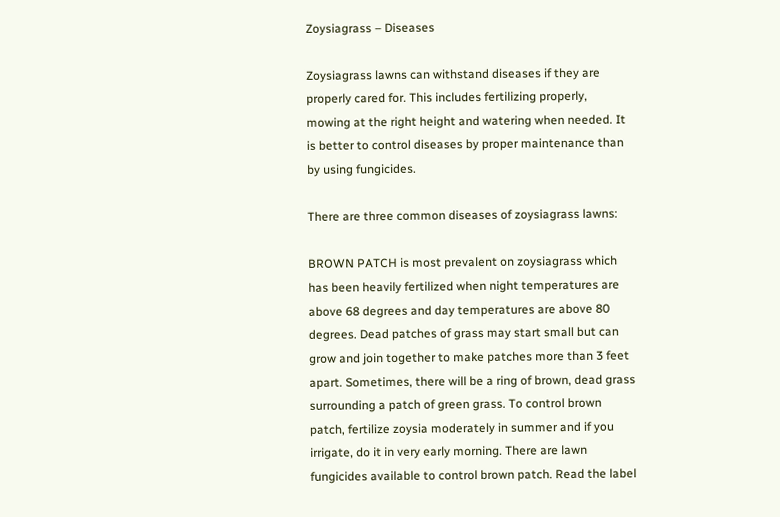Zoysiagrass – Diseases

Zoysiagrass lawns can withstand diseases if they are properly cared for. This includes fertilizing properly, mowing at the right height and watering when needed. It is better to control diseases by proper maintenance than by using fungicides.

There are three common diseases of zoysiagrass lawns:

BROWN PATCH is most prevalent on zoysiagrass which has been heavily fertilized when night temperatures are above 68 degrees and day temperatures are above 80 degrees. Dead patches of grass may start small but can grow and join together to make patches more than 3 feet apart. Sometimes, there will be a ring of brown, dead grass surrounding a patch of green grass. To control brown patch, fertilize zoysia moderately in summer and if you irrigate, do it in very early morning. There are lawn fungicides available to control brown patch. Read the label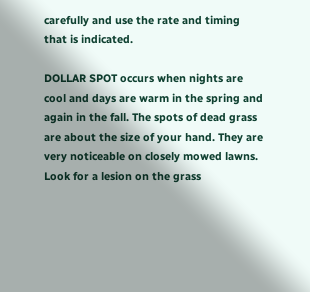carefully and use the rate and timing that is indicated.

DOLLAR SPOT occurs when nights are cool and days are warm in the spring and again in the fall. The spots of dead grass are about the size of your hand. They are very noticeable on closely mowed lawns. Look for a lesion on the grass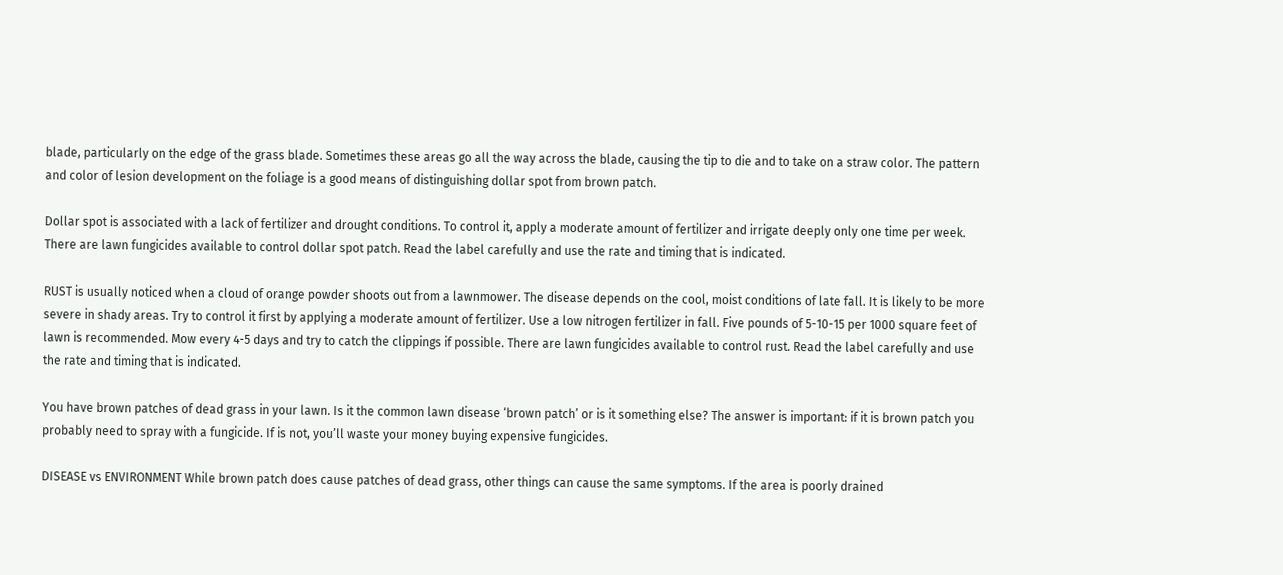blade, particularly on the edge of the grass blade. Sometimes these areas go all the way across the blade, causing the tip to die and to take on a straw color. The pattern and color of lesion development on the foliage is a good means of distinguishing dollar spot from brown patch.

Dollar spot is associated with a lack of fertilizer and drought conditions. To control it, apply a moderate amount of fertilizer and irrigate deeply only one time per week. There are lawn fungicides available to control dollar spot patch. Read the label carefully and use the rate and timing that is indicated.

RUST is usually noticed when a cloud of orange powder shoots out from a lawnmower. The disease depends on the cool, moist conditions of late fall. It is likely to be more severe in shady areas. Try to control it first by applying a moderate amount of fertilizer. Use a low nitrogen fertilizer in fall. Five pounds of 5-10-15 per 1000 square feet of lawn is recommended. Mow every 4-5 days and try to catch the clippings if possible. There are lawn fungicides available to control rust. Read the label carefully and use the rate and timing that is indicated.

You have brown patches of dead grass in your lawn. Is it the common lawn disease ‘brown patch’ or is it something else? The answer is important: if it is brown patch you probably need to spray with a fungicide. If is not, you’ll waste your money buying expensive fungicides.

DISEASE vs ENVIRONMENT While brown patch does cause patches of dead grass, other things can cause the same symptoms. If the area is poorly drained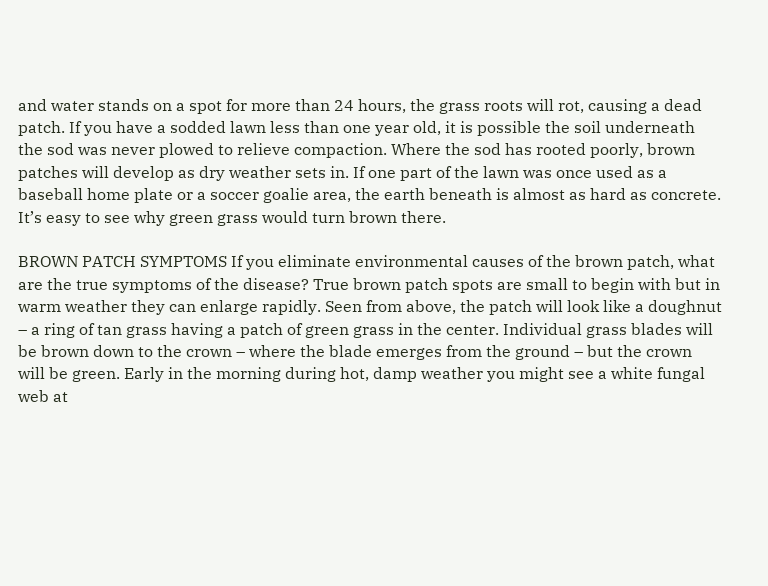and water stands on a spot for more than 24 hours, the grass roots will rot, causing a dead patch. If you have a sodded lawn less than one year old, it is possible the soil underneath the sod was never plowed to relieve compaction. Where the sod has rooted poorly, brown patches will develop as dry weather sets in. If one part of the lawn was once used as a baseball home plate or a soccer goalie area, the earth beneath is almost as hard as concrete. It’s easy to see why green grass would turn brown there.

BROWN PATCH SYMPTOMS If you eliminate environmental causes of the brown patch, what are the true symptoms of the disease? True brown patch spots are small to begin with but in warm weather they can enlarge rapidly. Seen from above, the patch will look like a doughnut – a ring of tan grass having a patch of green grass in the center. Individual grass blades will be brown down to the crown – where the blade emerges from the ground – but the crown will be green. Early in the morning during hot, damp weather you might see a white fungal web at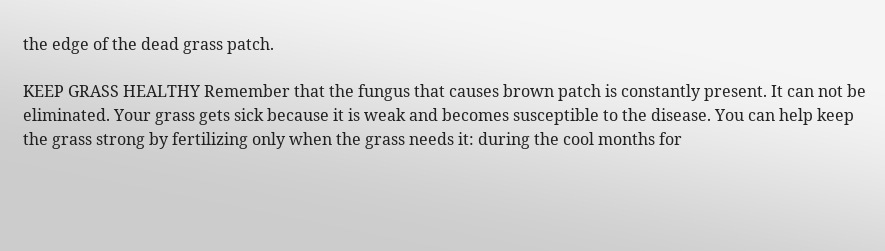the edge of the dead grass patch.

KEEP GRASS HEALTHY Remember that the fungus that causes brown patch is constantly present. It can not be eliminated. Your grass gets sick because it is weak and becomes susceptible to the disease. You can help keep the grass strong by fertilizing only when the grass needs it: during the cool months for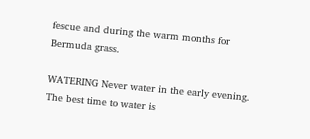fescue and during the warm months for Bermuda grass.

WATERING Never water in the early evening. The best time to water is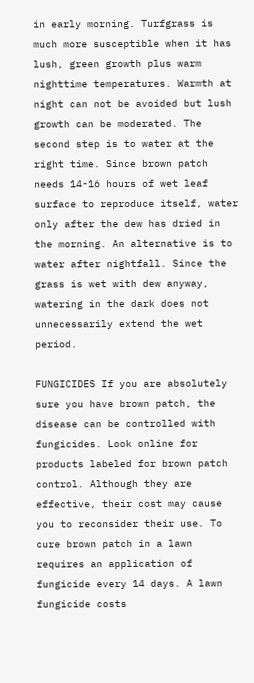in early morning. Turfgrass is much more susceptible when it has lush, green growth plus warm nighttime temperatures. Warmth at night can not be avoided but lush growth can be moderated. The second step is to water at the right time. Since brown patch needs 14-16 hours of wet leaf surface to reproduce itself, water only after the dew has dried in the morning. An alternative is to water after nightfall. Since the grass is wet with dew anyway, watering in the dark does not unnecessarily extend the wet period.

FUNGICIDES If you are absolutely sure you have brown patch, the disease can be controlled with fungicides. Look online for products labeled for brown patch control. Although they are effective, their cost may cause you to reconsider their use. To cure brown patch in a lawn requires an application of fungicide every 14 days. A lawn fungicide costs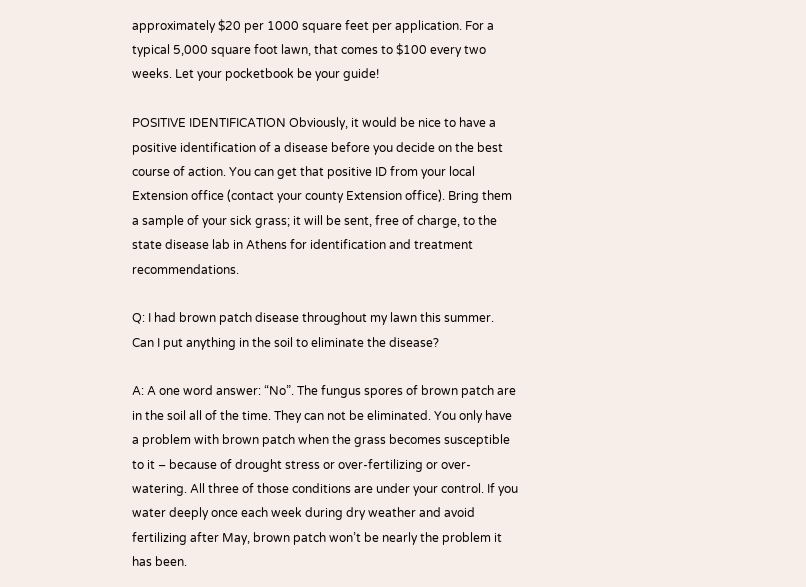approximately $20 per 1000 square feet per application. For a typical 5,000 square foot lawn, that comes to $100 every two weeks. Let your pocketbook be your guide!

POSITIVE IDENTIFICATION Obviously, it would be nice to have a positive identification of a disease before you decide on the best course of action. You can get that positive ID from your local Extension office (contact your county Extension office). Bring them a sample of your sick grass; it will be sent, free of charge, to the state disease lab in Athens for identification and treatment recommendations.

Q: I had brown patch disease throughout my lawn this summer. Can I put anything in the soil to eliminate the disease?

A: A one word answer: “No”. The fungus spores of brown patch are in the soil all of the time. They can not be eliminated. You only have a problem with brown patch when the grass becomes susceptible to it – because of drought stress or over-fertilizing or over-watering. All three of those conditions are under your control. If you water deeply once each week during dry weather and avoid fertilizing after May, brown patch won’t be nearly the problem it has been.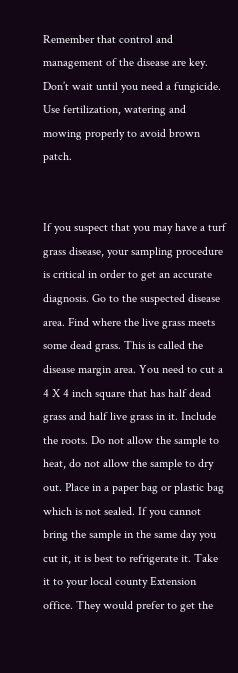Remember that control and management of the disease are key. Don’t wait until you need a fungicide. Use fertilization, watering and mowing properly to avoid brown patch.


If you suspect that you may have a turf grass disease, your sampling procedure is critical in order to get an accurate diagnosis. Go to the suspected disease area. Find where the live grass meets some dead grass. This is called the disease margin area. You need to cut a 4 X 4 inch square that has half dead grass and half live grass in it. Include the roots. Do not allow the sample to heat, do not allow the sample to dry out. Place in a paper bag or plastic bag which is not sealed. If you cannot bring the sample in the same day you cut it, it is best to refrigerate it. Take it to your local county Extension office. They would prefer to get the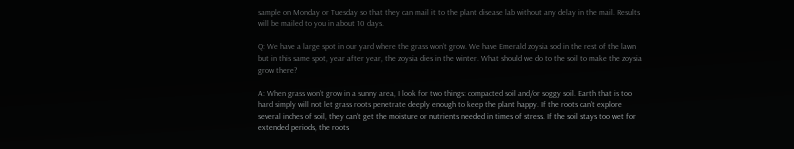sample on Monday or Tuesday so that they can mail it to the plant disease lab without any delay in the mail. Results will be mailed to you in about 10 days.

Q: We have a large spot in our yard where the grass won’t grow. We have Emerald zoysia sod in the rest of the lawn but in this same spot, year after year, the zoysia dies in the winter. What should we do to the soil to make the zoysia grow there?

A: When grass won’t grow in a sunny area, I look for two things: compacted soil and/or soggy soil. Earth that is too hard simply will not let grass roots penetrate deeply enough to keep the plant happy. If the roots can’t explore several inches of soil, they can’t get the moisture or nutrients needed in times of stress. If the soil stays too wet for extended periods, the roots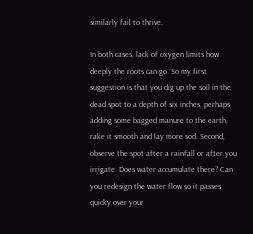similarly fail to thrive.

In both cases, lack of oxygen limits how deeply the roots can go. So my first suggestion is that you dig up the soil in the dead spot to a depth of six inches, perhaps adding some bagged manure to the earth, rake it smooth and lay more sod. Second, observe the spot after a rainfall or after you irrigate. Does water accumulate there? Can you redesign the water flow so it passes quicky over your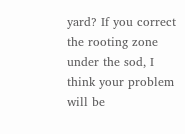yard? If you correct the rooting zone under the sod, I think your problem will be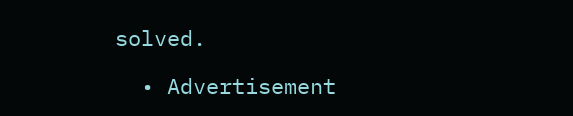solved.

  • Advertisement